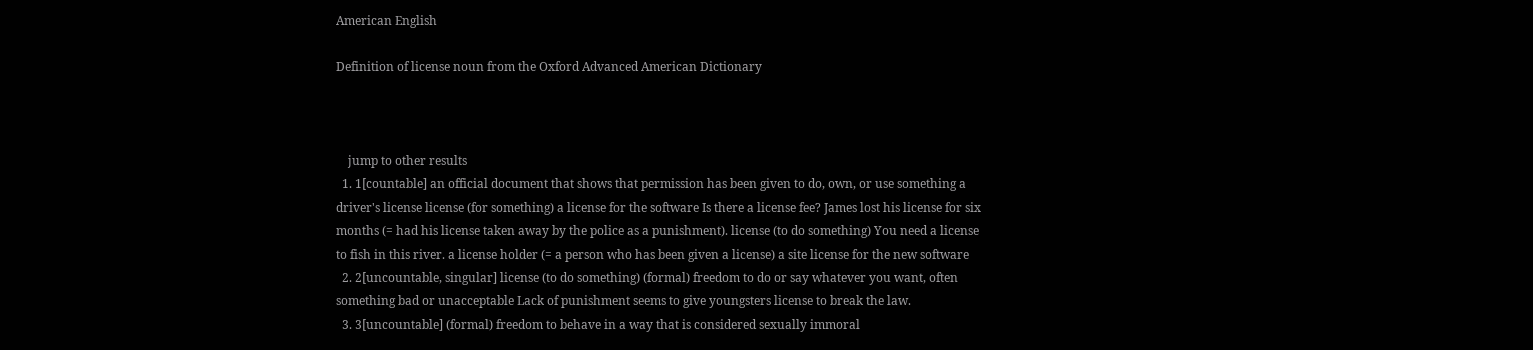American English

Definition of license noun from the Oxford Advanced American Dictionary



    jump to other results
  1. 1[countable] an official document that shows that permission has been given to do, own, or use something a driver's license license (for something) a license for the software Is there a license fee? James lost his license for six months (= had his license taken away by the police as a punishment). license (to do something) You need a license to fish in this river. a license holder (= a person who has been given a license) a site license for the new software
  2. 2[uncountable, singular] license (to do something) (formal) freedom to do or say whatever you want, often something bad or unacceptable Lack of punishment seems to give youngsters license to break the law.
  3. 3[uncountable] (formal) freedom to behave in a way that is considered sexually immoral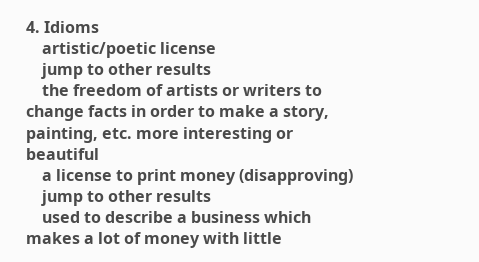4. Idioms
    artistic/poetic license
    jump to other results
    the freedom of artists or writers to change facts in order to make a story, painting, etc. more interesting or beautiful
    a license to print money (disapproving)
    jump to other results
    used to describe a business which makes a lot of money with little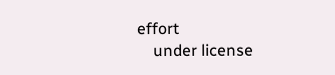effort
    under license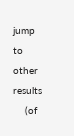jump to other results
    (of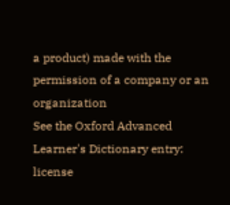a product) made with the permission of a company or an organization
See the Oxford Advanced Learner's Dictionary entry: license